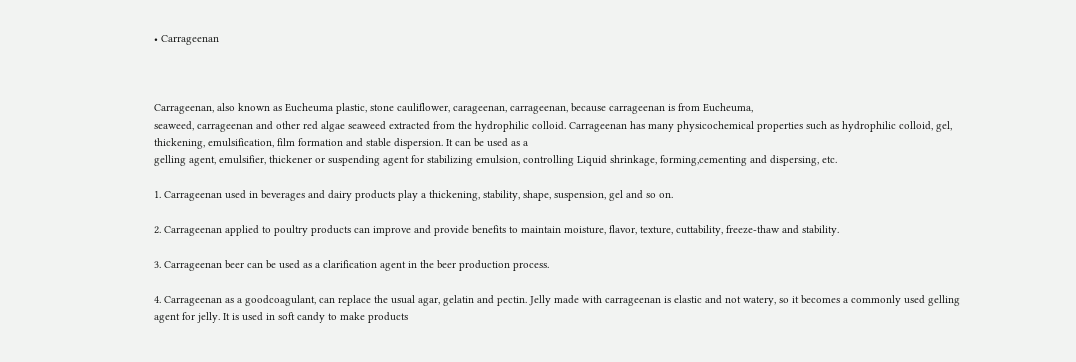• Carrageenan



Carrageenan, also known as Eucheuma plastic, stone cauliflower, carageenan, carrageenan, because carrageenan is from Eucheuma,
seaweed, carrageenan and other red algae seaweed extracted from the hydrophilic colloid. Carrageenan has many physicochemical properties such as hydrophilic colloid, gel, thickening, emulsification, film formation and stable dispersion. It can be used as a
gelling agent, emulsifier, thickener or suspending agent for stabilizing emulsion, controlling Liquid shrinkage, forming,cementing and dispersing, etc.

1. Carrageenan used in beverages and dairy products play a thickening, stability, shape, suspension, gel and so on.

2. Carrageenan applied to poultry products can improve and provide benefits to maintain moisture, flavor, texture, cuttability, freeze-thaw and stability.

3. Carrageenan beer can be used as a clarification agent in the beer production process.

4. Carrageenan as a goodcoagulant, can replace the usual agar, gelatin and pectin. Jelly made with carrageenan is elastic and not watery, so it becomes a commonly used gelling agent for jelly. It is used in soft candy to make products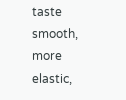taste smooth, more elastic,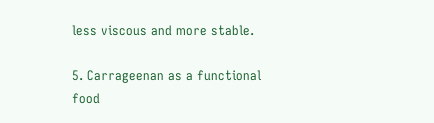less viscous and more stable.

5. Carrageenan as a functional food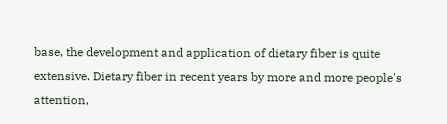base, the development and application of dietary fiber is quite extensive. Dietary fiber in recent years by more and more people's attention,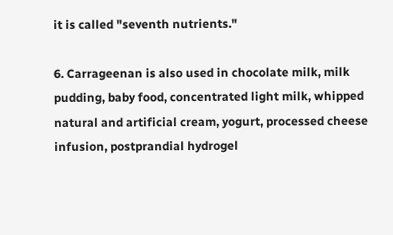it is called "seventh nutrients."

6. Carrageenan is also used in chocolate milk, milk pudding, baby food, concentrated light milk, whipped natural and artificial cream, yogurt, processed cheese infusion, postprandial hydrogel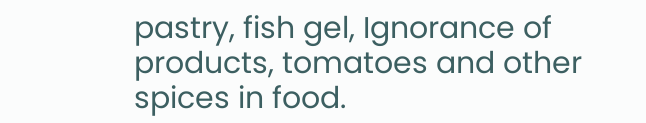pastry, fish gel, Ignorance of products, tomatoes and other spices in food.